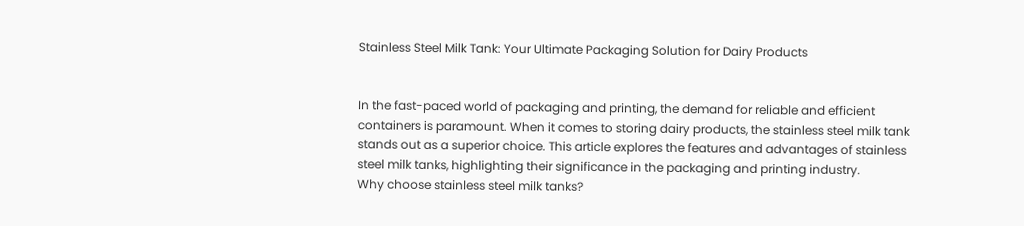Stainless Steel Milk Tank: Your Ultimate Packaging Solution for Dairy Products


In the fast-paced world of packaging and printing, the demand for reliable and efficient containers is paramount. When it comes to storing dairy products, the stainless steel milk tank stands out as a superior choice. This article explores the features and advantages of stainless steel milk tanks, highlighting their significance in the packaging and printing industry.
Why choose stainless steel milk tanks?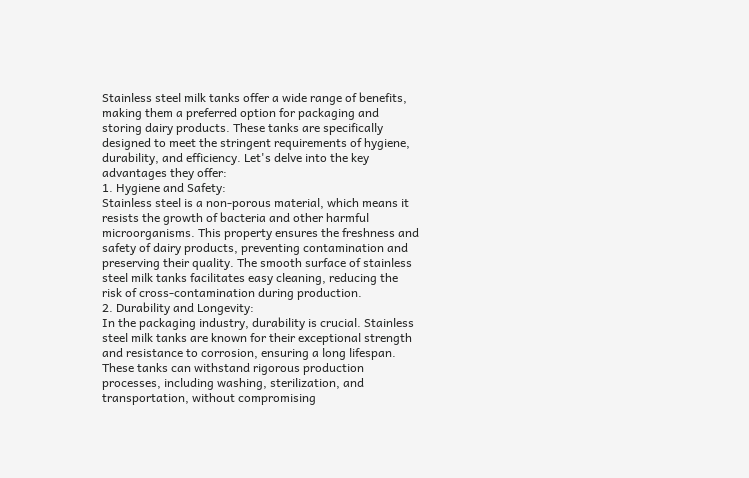Stainless steel milk tanks offer a wide range of benefits, making them a preferred option for packaging and storing dairy products. These tanks are specifically designed to meet the stringent requirements of hygiene, durability, and efficiency. Let's delve into the key advantages they offer:
1. Hygiene and Safety:
Stainless steel is a non-porous material, which means it resists the growth of bacteria and other harmful microorganisms. This property ensures the freshness and safety of dairy products, preventing contamination and preserving their quality. The smooth surface of stainless steel milk tanks facilitates easy cleaning, reducing the risk of cross-contamination during production.
2. Durability and Longevity:
In the packaging industry, durability is crucial. Stainless steel milk tanks are known for their exceptional strength and resistance to corrosion, ensuring a long lifespan. These tanks can withstand rigorous production processes, including washing, sterilization, and transportation, without compromising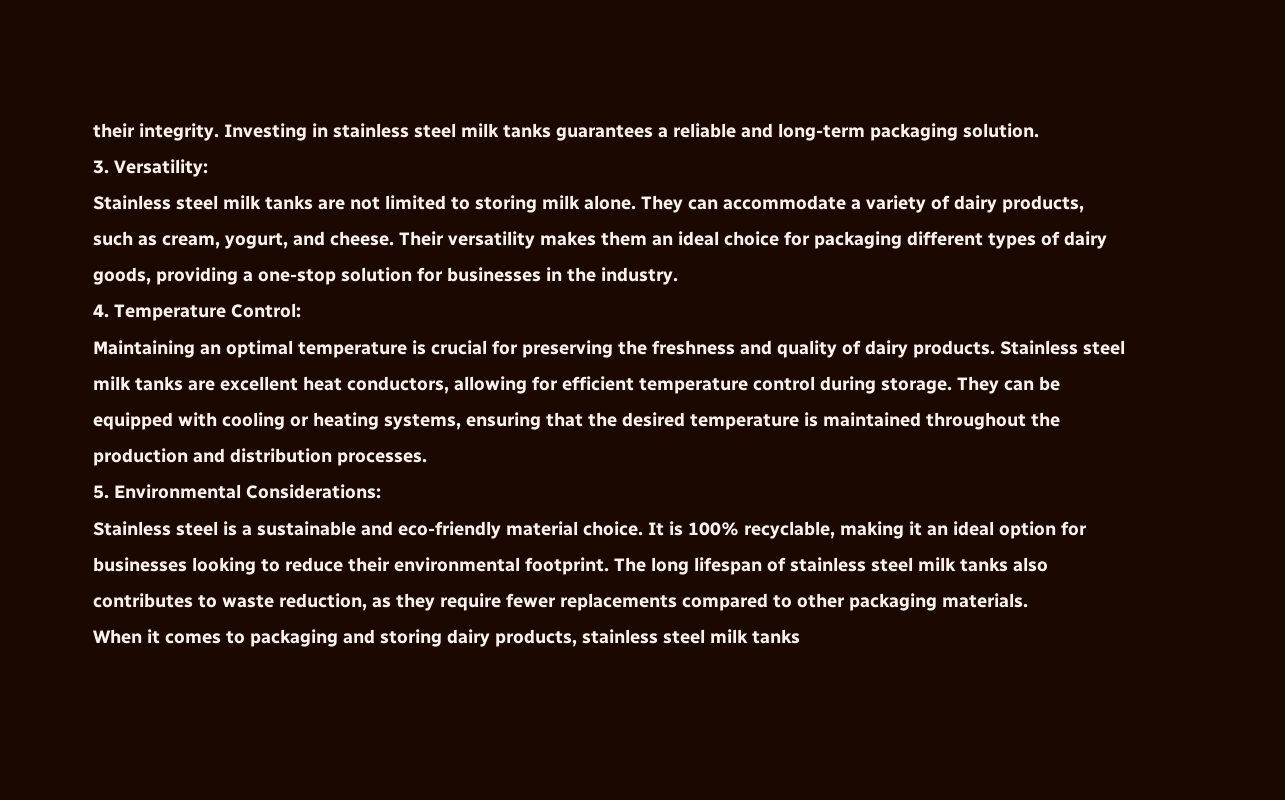their integrity. Investing in stainless steel milk tanks guarantees a reliable and long-term packaging solution.
3. Versatility:
Stainless steel milk tanks are not limited to storing milk alone. They can accommodate a variety of dairy products, such as cream, yogurt, and cheese. Their versatility makes them an ideal choice for packaging different types of dairy goods, providing a one-stop solution for businesses in the industry.
4. Temperature Control:
Maintaining an optimal temperature is crucial for preserving the freshness and quality of dairy products. Stainless steel milk tanks are excellent heat conductors, allowing for efficient temperature control during storage. They can be equipped with cooling or heating systems, ensuring that the desired temperature is maintained throughout the production and distribution processes.
5. Environmental Considerations:
Stainless steel is a sustainable and eco-friendly material choice. It is 100% recyclable, making it an ideal option for businesses looking to reduce their environmental footprint. The long lifespan of stainless steel milk tanks also contributes to waste reduction, as they require fewer replacements compared to other packaging materials.
When it comes to packaging and storing dairy products, stainless steel milk tanks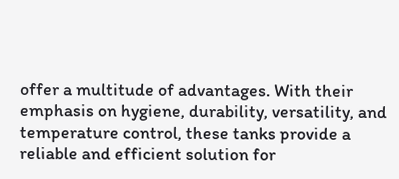offer a multitude of advantages. With their emphasis on hygiene, durability, versatility, and temperature control, these tanks provide a reliable and efficient solution for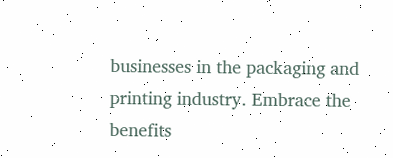businesses in the packaging and printing industry. Embrace the benefits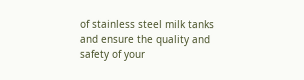of stainless steel milk tanks and ensure the quality and safety of your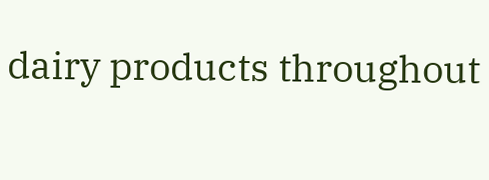dairy products throughout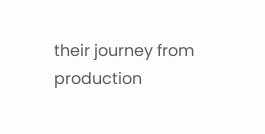their journey from production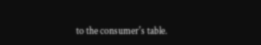to the consumer's table.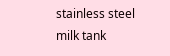stainless steel milk tank